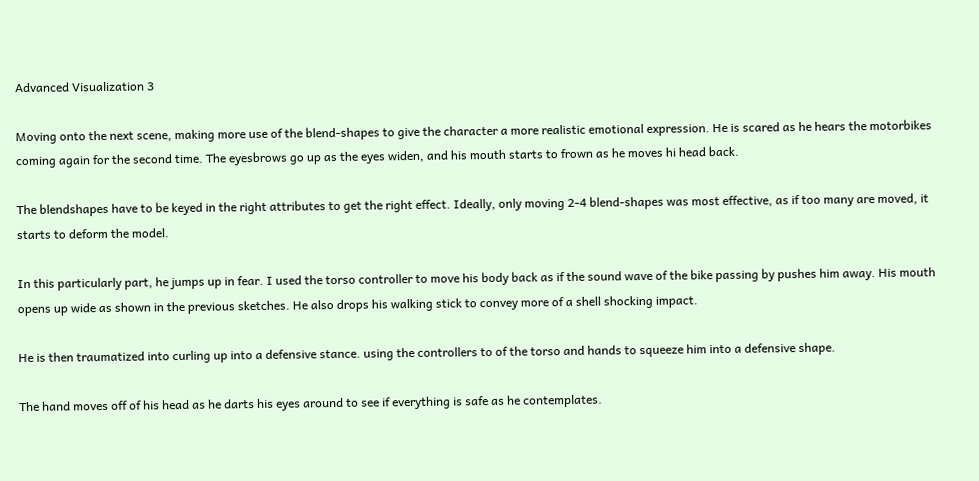Advanced Visualization 3

Moving onto the next scene, making more use of the blend-shapes to give the character a more realistic emotional expression. He is scared as he hears the motorbikes coming again for the second time. The eyesbrows go up as the eyes widen, and his mouth starts to frown as he moves hi head back.

The blendshapes have to be keyed in the right attributes to get the right effect. Ideally, only moving 2-4 blend-shapes was most effective, as if too many are moved, it starts to deform the model.

In this particularly part, he jumps up in fear. I used the torso controller to move his body back as if the sound wave of the bike passing by pushes him away. His mouth opens up wide as shown in the previous sketches. He also drops his walking stick to convey more of a shell shocking impact.

He is then traumatized into curling up into a defensive stance. using the controllers to of the torso and hands to squeeze him into a defensive shape.

The hand moves off of his head as he darts his eyes around to see if everything is safe as he contemplates.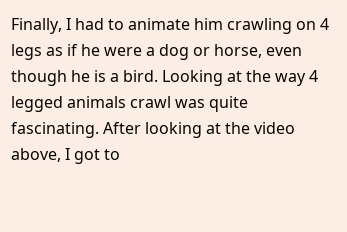Finally, I had to animate him crawling on 4 legs as if he were a dog or horse, even though he is a bird. Looking at the way 4 legged animals crawl was quite fascinating. After looking at the video above, I got to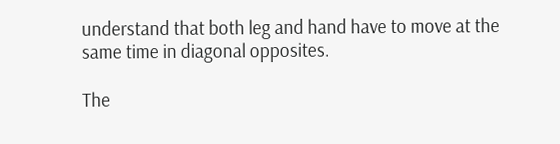understand that both leg and hand have to move at the same time in diagonal opposites.

The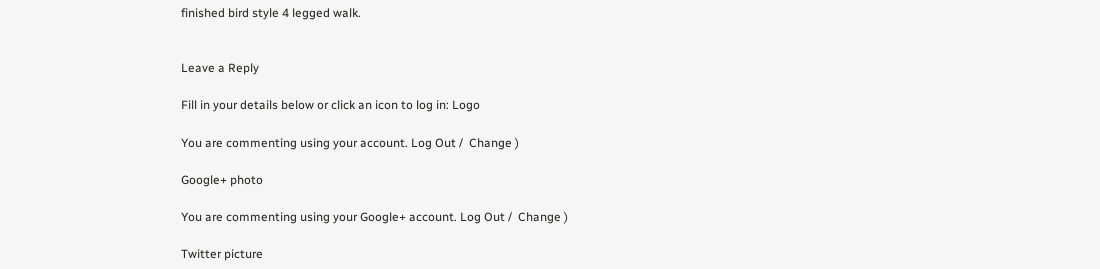finished bird style 4 legged walk.


Leave a Reply

Fill in your details below or click an icon to log in: Logo

You are commenting using your account. Log Out /  Change )

Google+ photo

You are commenting using your Google+ account. Log Out /  Change )

Twitter picture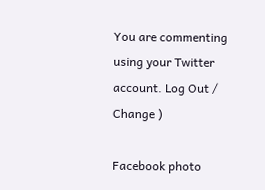You are commenting using your Twitter account. Log Out /  Change )

Facebook photo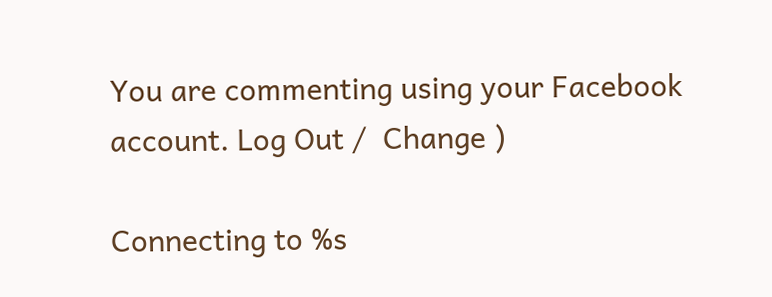You are commenting using your Facebook account. Log Out /  Change )

Connecting to %s